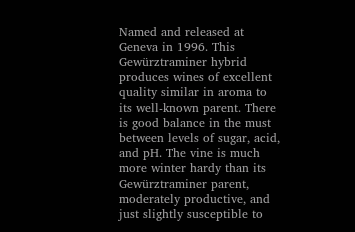Named and released at Geneva in 1996. This Gewürztraminer hybrid produces wines of excellent quality similar in aroma to its well-known parent. There is good balance in the must between levels of sugar, acid, and pH. The vine is much more winter hardy than its Gewürztraminer parent, moderately productive, and just slightly susceptible to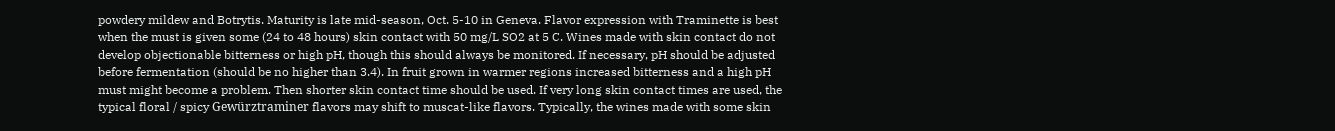powdery mildew and Botrytis. Maturity is late mid-season, Oct. 5-10 in Geneva. Flavor expression with Traminette is best when the must is given some (24 to 48 hours) skin contact with 50 mg/L SO2 at 5 C. Wines made with skin contact do not develop objectionable bitterness or high pH, though this should always be monitored. If necessary, pH should be adjusted before fermentation (should be no higher than 3.4). In fruit grown in warmer regions increased bitterness and a high pH must might become a problem. Then shorter skin contact time should be used. If very long skin contact times are used, the typical floral / spicy Gewürztraminer flavors may shift to muscat-like flavors. Typically, the wines made with some skin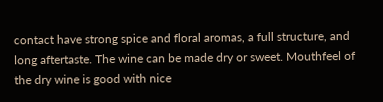contact have strong spice and floral aromas, a full structure, and long aftertaste. The wine can be made dry or sweet. Mouthfeel of the dry wine is good with nice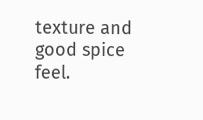texture and good spice feel.